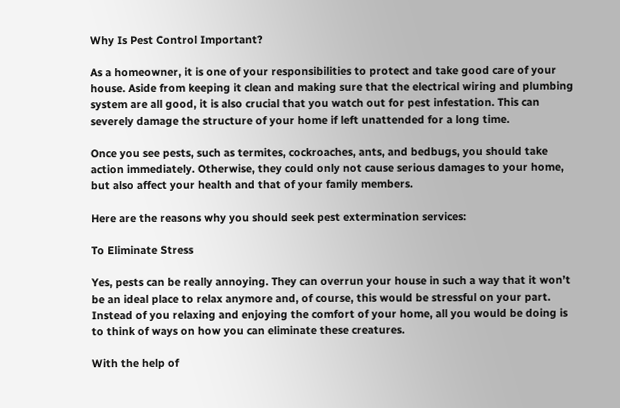Why Is Pest Control Important?

As a homeowner, it is one of your responsibilities to protect and take good care of your house. Aside from keeping it clean and making sure that the electrical wiring and plumbing system are all good, it is also crucial that you watch out for pest infestation. This can severely damage the structure of your home if left unattended for a long time.

Once you see pests, such as termites, cockroaches, ants, and bedbugs, you should take action immediately. Otherwise, they could only not cause serious damages to your home, but also affect your health and that of your family members.

Here are the reasons why you should seek pest extermination services:

To Eliminate Stress

Yes, pests can be really annoying. They can overrun your house in such a way that it won’t be an ideal place to relax anymore and, of course, this would be stressful on your part. Instead of you relaxing and enjoying the comfort of your home, all you would be doing is to think of ways on how you can eliminate these creatures.

With the help of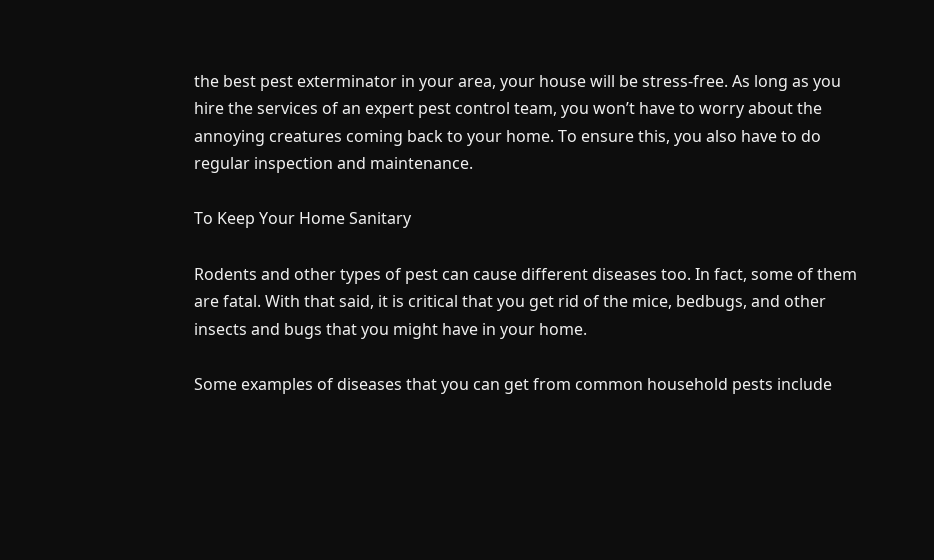the best pest exterminator in your area, your house will be stress-free. As long as you hire the services of an expert pest control team, you won’t have to worry about the annoying creatures coming back to your home. To ensure this, you also have to do regular inspection and maintenance.

To Keep Your Home Sanitary

Rodents and other types of pest can cause different diseases too. In fact, some of them are fatal. With that said, it is critical that you get rid of the mice, bedbugs, and other insects and bugs that you might have in your home.

Some examples of diseases that you can get from common household pests include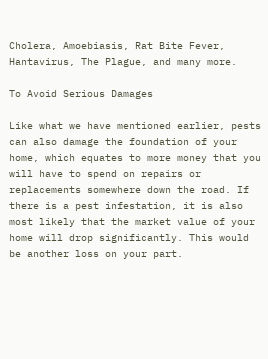Cholera, Amoebiasis, Rat Bite Fever, Hantavirus, The Plague, and many more.

To Avoid Serious Damages

Like what we have mentioned earlier, pests can also damage the foundation of your home, which equates to more money that you will have to spend on repairs or replacements somewhere down the road. If there is a pest infestation, it is also most likely that the market value of your home will drop significantly. This would be another loss on your part.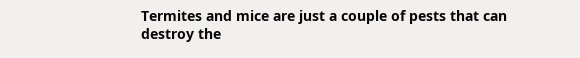Termites and mice are just a couple of pests that can destroy the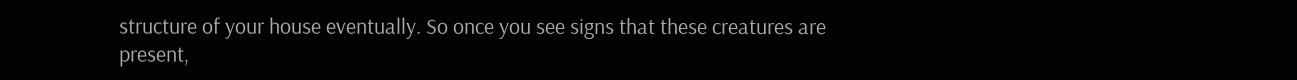structure of your house eventually. So once you see signs that these creatures are present,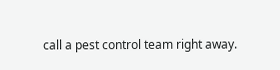call a pest control team right away.